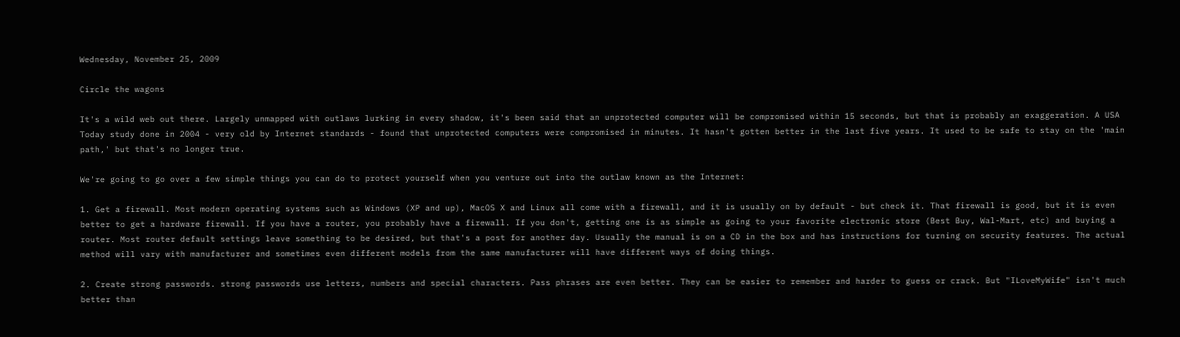Wednesday, November 25, 2009

Circle the wagons

It's a wild web out there. Largely unmapped with outlaws lurking in every shadow, it's been said that an unprotected computer will be compromised within 15 seconds, but that is probably an exaggeration. A USA Today study done in 2004 - very old by Internet standards - found that unprotected computers were compromised in minutes. It hasn't gotten better in the last five years. It used to be safe to stay on the 'main path,' but that's no longer true.

We're going to go over a few simple things you can do to protect yourself when you venture out into the outlaw known as the Internet:

1. Get a firewall. Most modern operating systems such as Windows (XP and up), MacOS X and Linux all come with a firewall, and it is usually on by default - but check it. That firewall is good, but it is even better to get a hardware firewall. If you have a router, you probably have a firewall. If you don't, getting one is as simple as going to your favorite electronic store (Best Buy, Wal-Mart, etc) and buying a router. Most router default settings leave something to be desired, but that's a post for another day. Usually the manual is on a CD in the box and has instructions for turning on security features. The actual method will vary with manufacturer and sometimes even different models from the same manufacturer will have different ways of doing things.

2. Create strong passwords. strong passwords use letters, numbers and special characters. Pass phrases are even better. They can be easier to remember and harder to guess or crack. But "ILoveMyWife" isn't much better than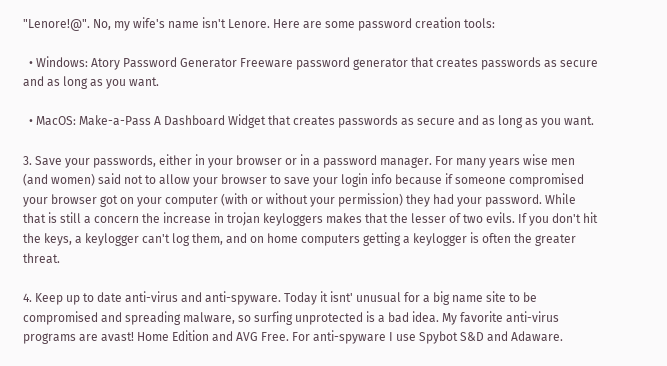"Lenore!@". No, my wife's name isn't Lenore. Here are some password creation tools:

  • Windows: Atory Password Generator Freeware password generator that creates passwords as secure and as long as you want.

  • MacOS: Make-a-Pass A Dashboard Widget that creates passwords as secure and as long as you want.

3. Save your passwords, either in your browser or in a password manager. For many years wise men (and women) said not to allow your browser to save your login info because if someone compromised your browser got on your computer (with or without your permission) they had your password. While that is still a concern the increase in trojan keyloggers makes that the lesser of two evils. If you don't hit the keys, a keylogger can't log them, and on home computers getting a keylogger is often the greater threat.

4. Keep up to date anti-virus and anti-spyware. Today it isnt' unusual for a big name site to be compromised and spreading malware, so surfing unprotected is a bad idea. My favorite anti-virus programs are avast! Home Edition and AVG Free. For anti-spyware I use Spybot S&D and Adaware.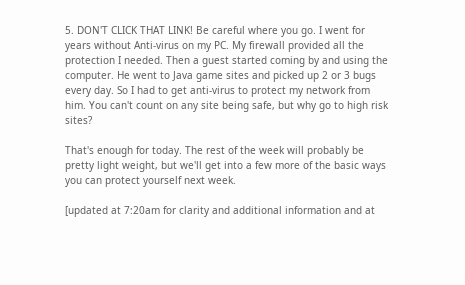5. DON'T CLICK THAT LINK! Be careful where you go. I went for years without Anti-virus on my PC. My firewall provided all the protection I needed. Then a guest started coming by and using the computer. He went to Java game sites and picked up 2 or 3 bugs every day. So I had to get anti-virus to protect my network from him. You can't count on any site being safe, but why go to high risk sites?

That's enough for today. The rest of the week will probably be pretty light weight, but we'll get into a few more of the basic ways you can protect yourself next week.

[updated at 7:20am for clarity and additional information and at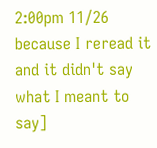2:00pm 11/26 because I reread it and it didn't say what I meant to say]